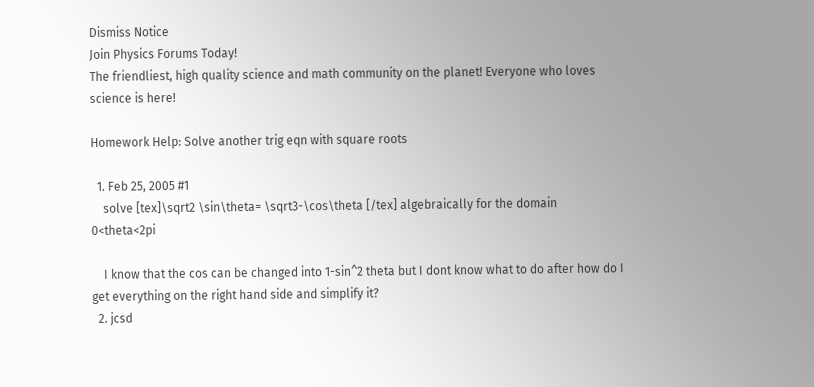Dismiss Notice
Join Physics Forums Today!
The friendliest, high quality science and math community on the planet! Everyone who loves science is here!

Homework Help: Solve another trig eqn with square roots

  1. Feb 25, 2005 #1
    solve [tex]\sqrt2 \sin\theta= \sqrt3-\cos\theta [/tex] algebraically for the domain 0<theta<2pi

    I know that the cos can be changed into 1-sin^2 theta but I dont know what to do after how do I get everything on the right hand side and simplify it?
  2. jcsd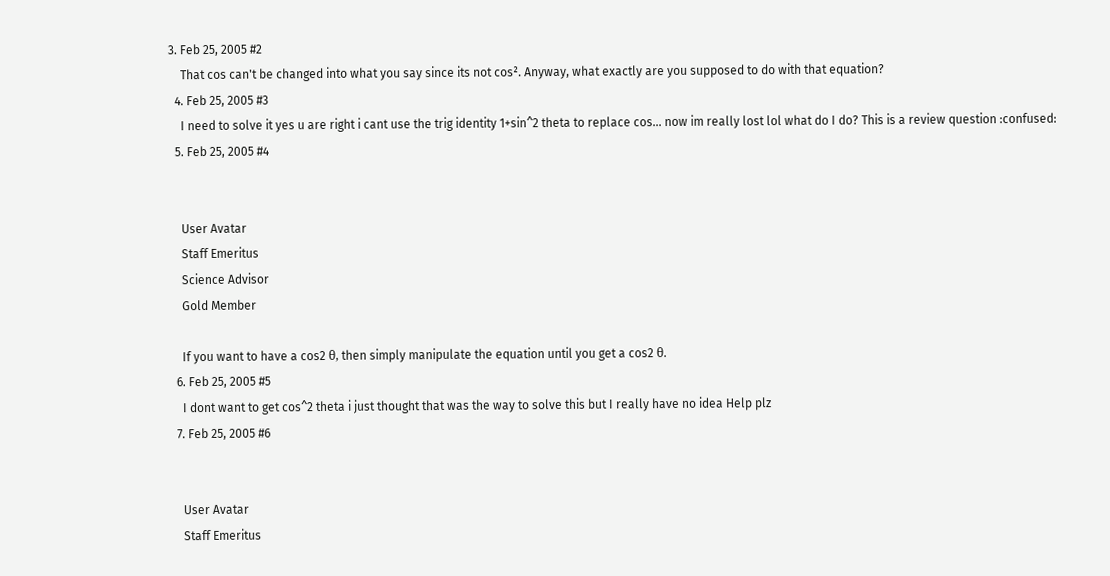3. Feb 25, 2005 #2
    That cos can't be changed into what you say since its not cos². Anyway, what exactly are you supposed to do with that equation?
  4. Feb 25, 2005 #3
    I need to solve it yes u are right i cant use the trig identity 1+sin^2 theta to replace cos... now im really lost lol what do I do? This is a review question :confused:
  5. Feb 25, 2005 #4


    User Avatar
    Staff Emeritus
    Science Advisor
    Gold Member

    If you want to have a cos2 θ, then simply manipulate the equation until you get a cos2 θ.
  6. Feb 25, 2005 #5
    I dont want to get cos^2 theta i just thought that was the way to solve this but I really have no idea Help plz
  7. Feb 25, 2005 #6


    User Avatar
    Staff Emeritus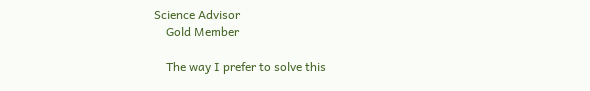Science Advisor
    Gold Member

    The way I prefer to solve this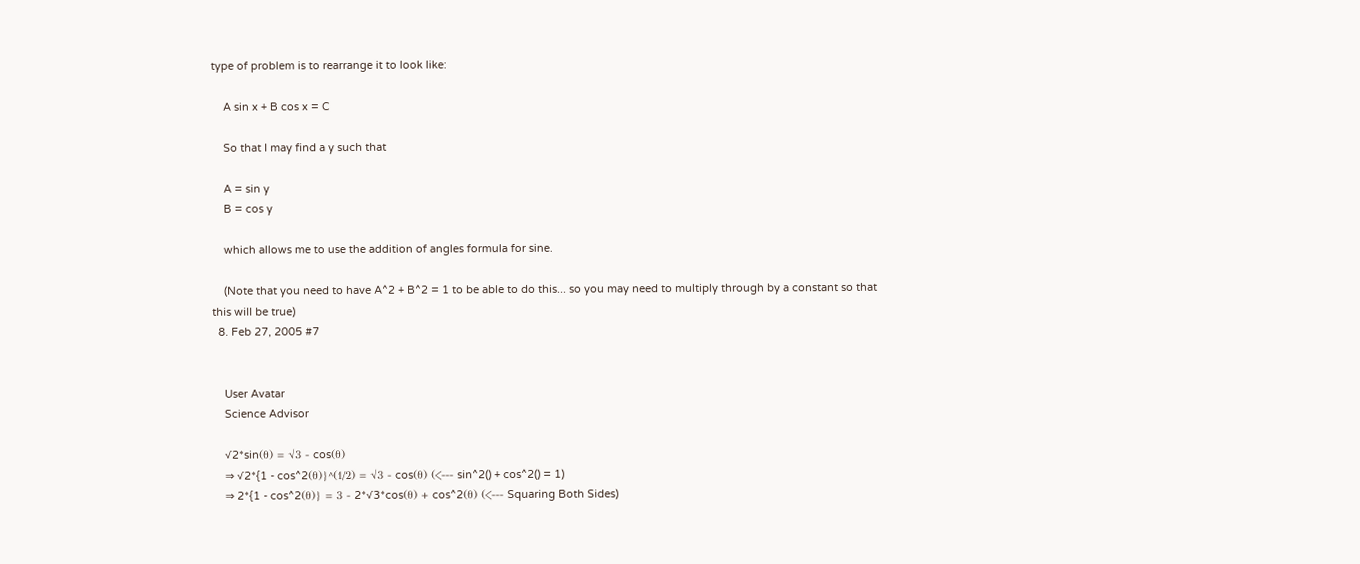type of problem is to rearrange it to look like:

    A sin x + B cos x = C

    So that I may find a y such that

    A = sin y
    B = cos y

    which allows me to use the addition of angles formula for sine.

    (Note that you need to have A^2 + B^2 = 1 to be able to do this... so you may need to multiply through by a constant so that this will be true)
  8. Feb 27, 2005 #7


    User Avatar
    Science Advisor

    √2*sin(θ) = √3 - cos(θ)
    ⇒ √2*{1 - cos^2(θ)}^(1/2) = √3 - cos(θ) (<--- sin^2() + cos^2() = 1)
    ⇒ 2*{1 - cos^2(θ)} = 3 - 2*√3*cos(θ) + cos^2(θ) (<--- Squaring Both Sides)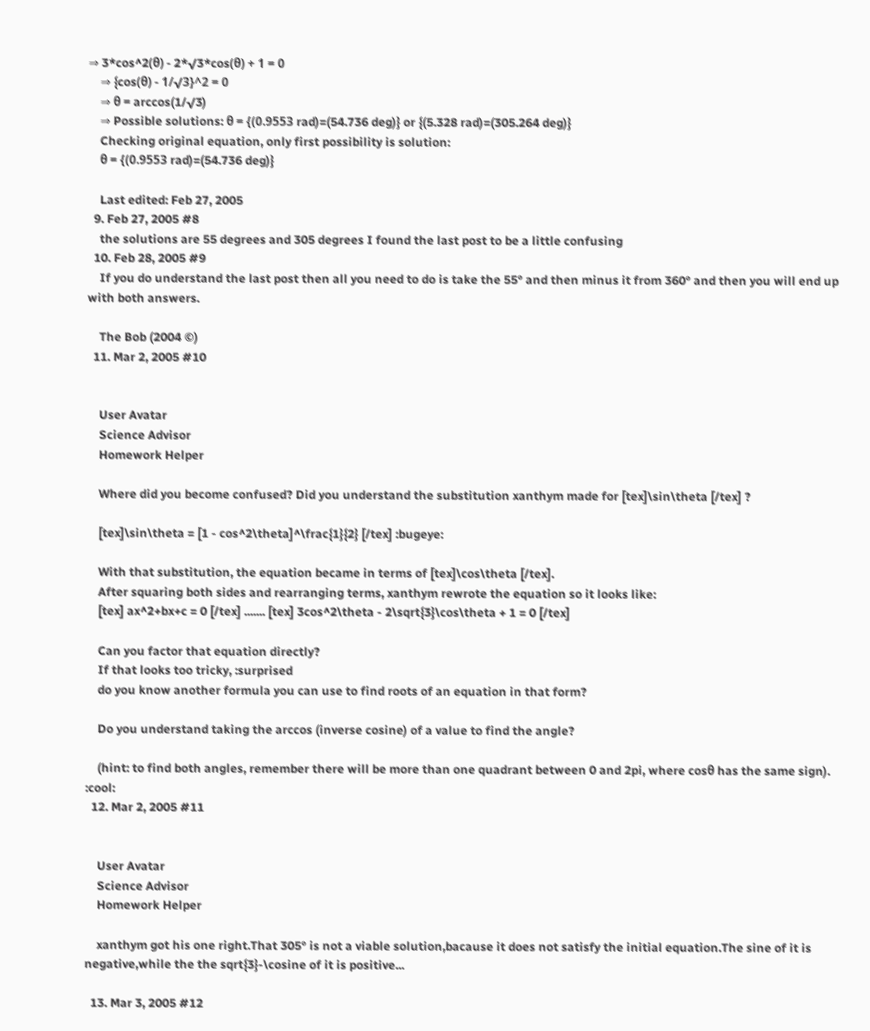⇒ 3*cos^2(θ) - 2*√3*cos(θ) + 1 = 0
    ⇒ {cos(θ) - 1/√3}^2 = 0
    ⇒ θ = arccos(1/√3)
    ⇒ Possible solutions: θ = {(0.9553 rad)=(54.736 deg)} or {(5.328 rad)=(305.264 deg)}
    Checking original equation, only first possibility is solution:
    θ = {(0.9553 rad)=(54.736 deg)}

    Last edited: Feb 27, 2005
  9. Feb 27, 2005 #8
    the solutions are 55 degrees and 305 degrees I found the last post to be a little confusing
  10. Feb 28, 2005 #9
    If you do understand the last post then all you need to do is take the 55° and then minus it from 360° and then you will end up with both answers.

    The Bob (2004 ©)
  11. Mar 2, 2005 #10


    User Avatar
    Science Advisor
    Homework Helper

    Where did you become confused? Did you understand the substitution xanthym made for [tex]\sin\theta [/tex] ?

    [tex]\sin\theta = [1 - cos^2\theta]^\frac{1}{2} [/tex] :bugeye:

    With that substitution, the equation became in terms of [tex]\cos\theta [/tex].
    After squaring both sides and rearranging terms, xanthym rewrote the equation so it looks like:
    [tex] ax^2+bx+c = 0 [/tex] ....... [tex] 3cos^2\theta - 2\sqrt{3}\cos\theta + 1 = 0 [/tex]

    Can you factor that equation directly?
    If that looks too tricky, :surprised
    do you know another formula you can use to find roots of an equation in that form?

    Do you understand taking the arccos (inverse cosine) of a value to find the angle?

    (hint: to find both angles, remember there will be more than one quadrant between 0 and 2pi, where cosθ has the same sign). :cool:
  12. Mar 2, 2005 #11


    User Avatar
    Science Advisor
    Homework Helper

    xanthym got his one right.That 305° is not a viable solution,bacause it does not satisfy the initial equation.The sine of it is negative,while the the sqrt{3}-\cosine of it is positive...

  13. Mar 3, 2005 #12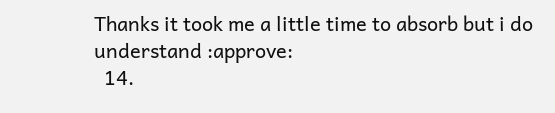Thanks it took me a little time to absorb but i do understand :approve:
  14.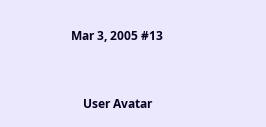Mar 3, 2005 #13


    User Avatar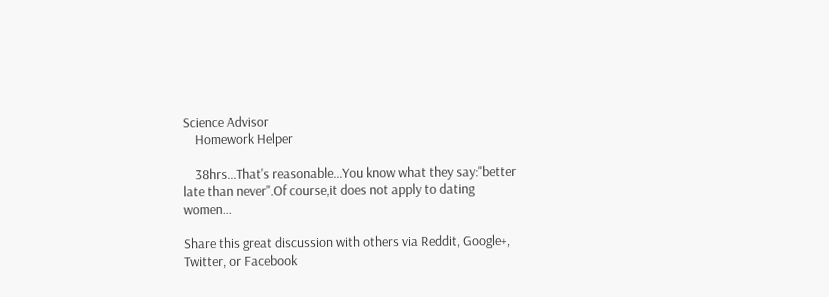Science Advisor
    Homework Helper

    38hrs...That's reasonable...You know what they say:"better late than never".Of course,it does not apply to dating women...

Share this great discussion with others via Reddit, Google+, Twitter, or Facebook